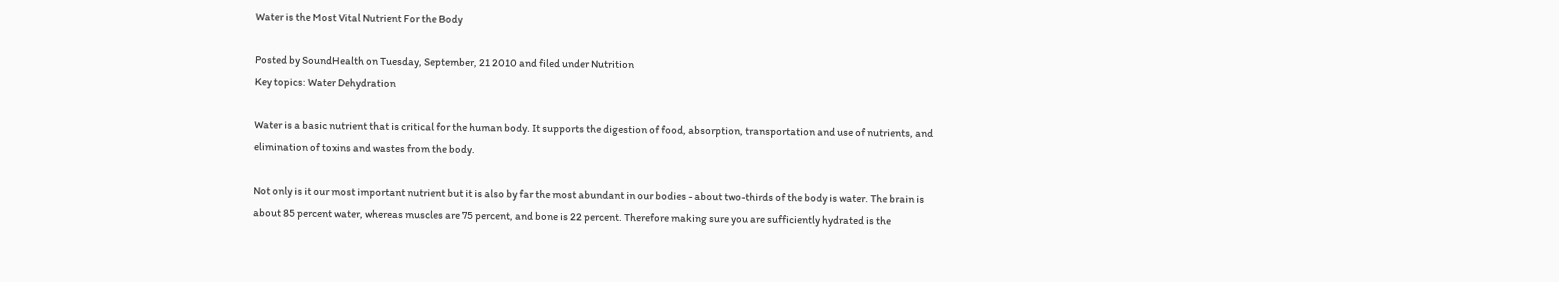Water is the Most Vital Nutrient For the Body

Posted by SoundHealth on Tuesday, September, 21 2010 and filed under Nutrition
Key topics: Water Dehydration

Water is a basic nutrient that is critical for the human body. It supports the digestion of food, absorption, transportation and use of nutrients, and elimination of toxins and wastes from the body.

Not only is it our most important nutrient but it is also by far the most abundant in our bodies - about two-thirds of the body is water. The brain is about 85 percent water, whereas muscles are 75 percent, and bone is 22 percent. Therefore making sure you are sufficiently hydrated is the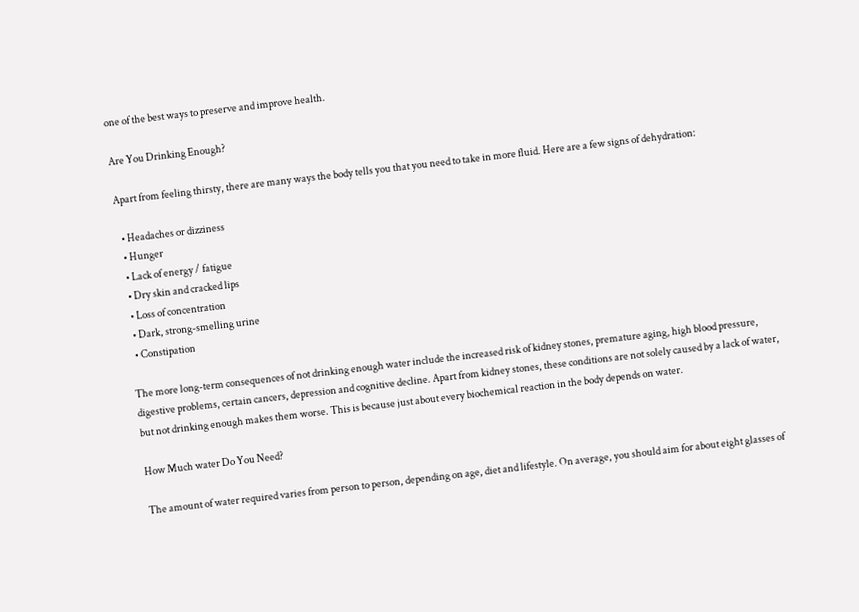one of the best ways to preserve and improve health.

Are You Drinking Enough?

Apart from feeling thirsty, there are many ways the body tells you that you need to take in more fluid. Here are a few signs of dehydration:

  • Headaches or dizziness
  • Hunger
  • Lack of energy / fatigue
  • Dry skin and cracked lips
  • Loss of concentration
  • Dark, strong-smelling urine
  • Constipation

The more long-term consequences of not drinking enough water include the increased risk of kidney stones, premature aging, high blood pressure, digestive problems, certain cancers, depression and cognitive decline. Apart from kidney stones, these conditions are not solely caused by a lack of water, but not drinking enough makes them worse. This is because just about every biochemical reaction in the body depends on water.

How Much water Do You Need?

The amount of water required varies from person to person, depending on age, diet and lifestyle. On average, you should aim for about eight glasses of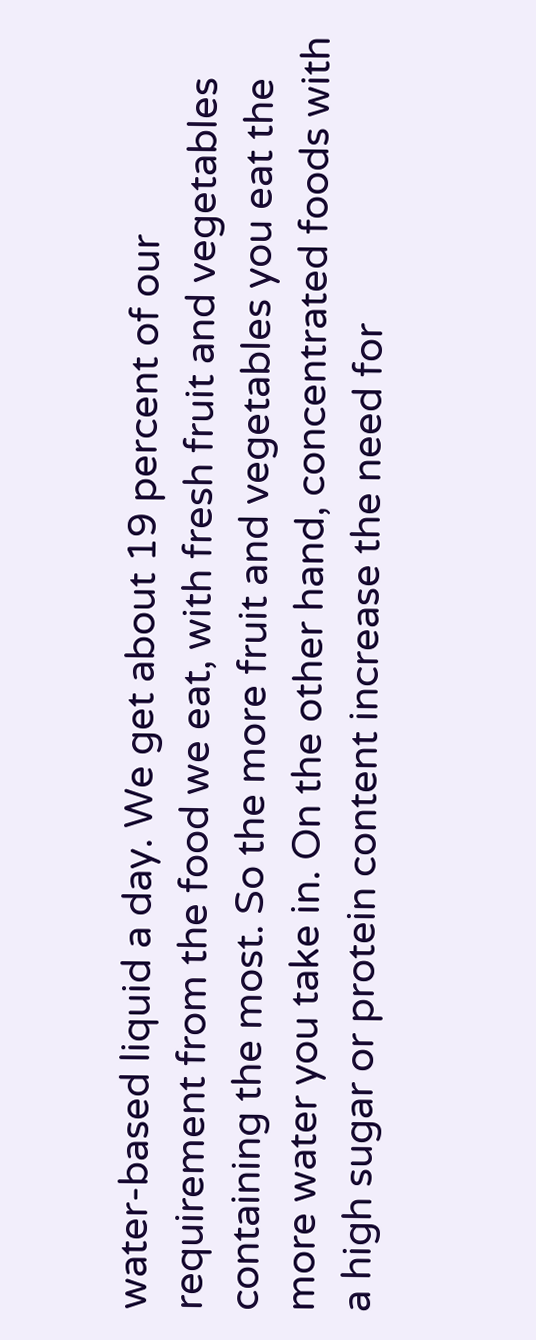water-based liquid a day. We get about 19 percent of our requirement from the food we eat, with fresh fruit and vegetables containing the most. So the more fruit and vegetables you eat the more water you take in. On the other hand, concentrated foods with a high sugar or protein content increase the need for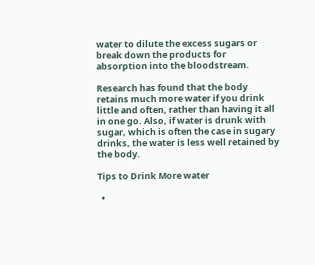water to dilute the excess sugars or break down the products for absorption into the bloodstream.

Research has found that the body retains much more water if you drink little and often, rather than having it all in one go. Also, if water is drunk with sugar, which is often the case in sugary drinks, the water is less well retained by the body.

Tips to Drink More water

  •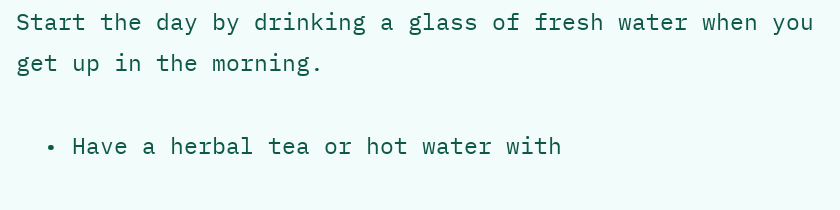Start the day by drinking a glass of fresh water when you get up in the morning.

  • Have a herbal tea or hot water with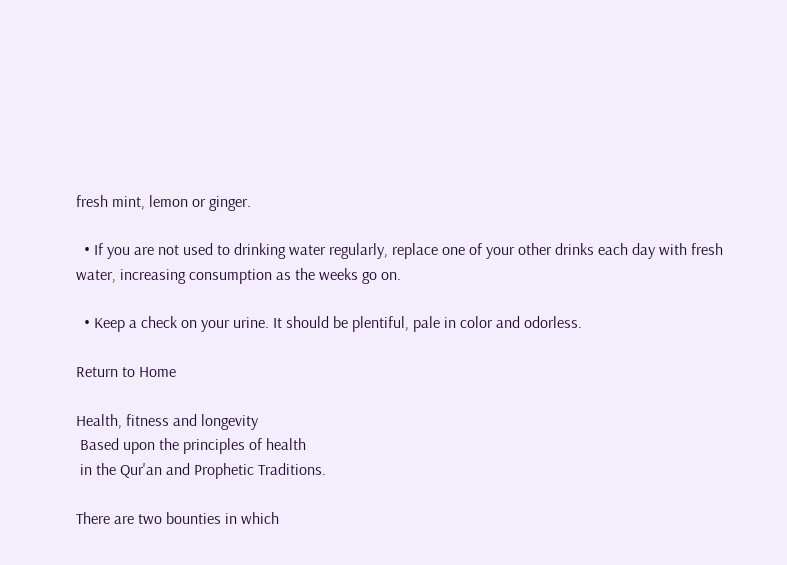fresh mint, lemon or ginger.

  • If you are not used to drinking water regularly, replace one of your other drinks each day with fresh water, increasing consumption as the weeks go on.

  • Keep a check on your urine. It should be plentiful, pale in color and odorless.

Return to Home

Health, fitness and longevity
 Based upon the principles of health
 in the Qur'an and Prophetic Traditions.

There are two bounties in which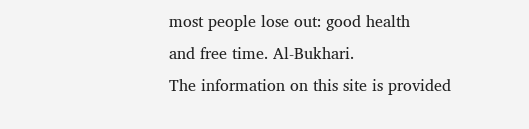most people lose out: good health
and free time. Al-Bukhari.
The information on this site is provided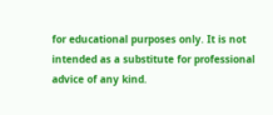for educational purposes only. It is not intended as a substitute for professional advice of any kind.